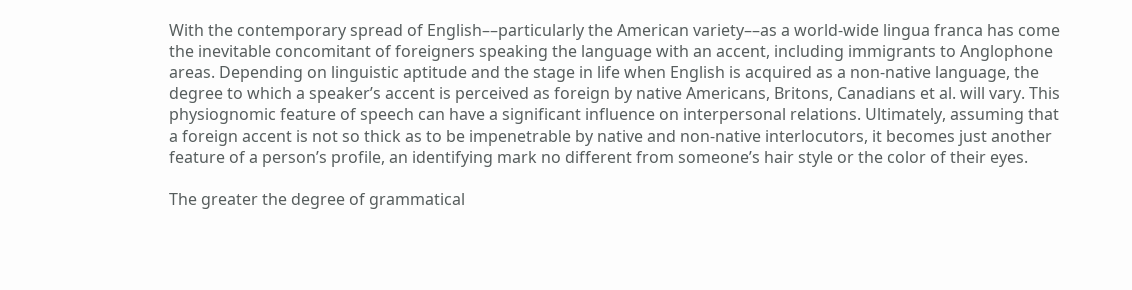With the contemporary spread of English––particularly the American variety––as a world-wide lingua franca has come the inevitable concomitant of foreigners speaking the language with an accent, including immigrants to Anglophone areas. Depending on linguistic aptitude and the stage in life when English is acquired as a non-native language, the degree to which a speaker’s accent is perceived as foreign by native Americans, Britons, Canadians et al. will vary. This physiognomic feature of speech can have a significant influence on interpersonal relations. Ultimately, assuming that a foreign accent is not so thick as to be impenetrable by native and non-native interlocutors, it becomes just another feature of a person’s profile, an identifying mark no different from someone’s hair style or the color of their eyes.

The greater the degree of grammatical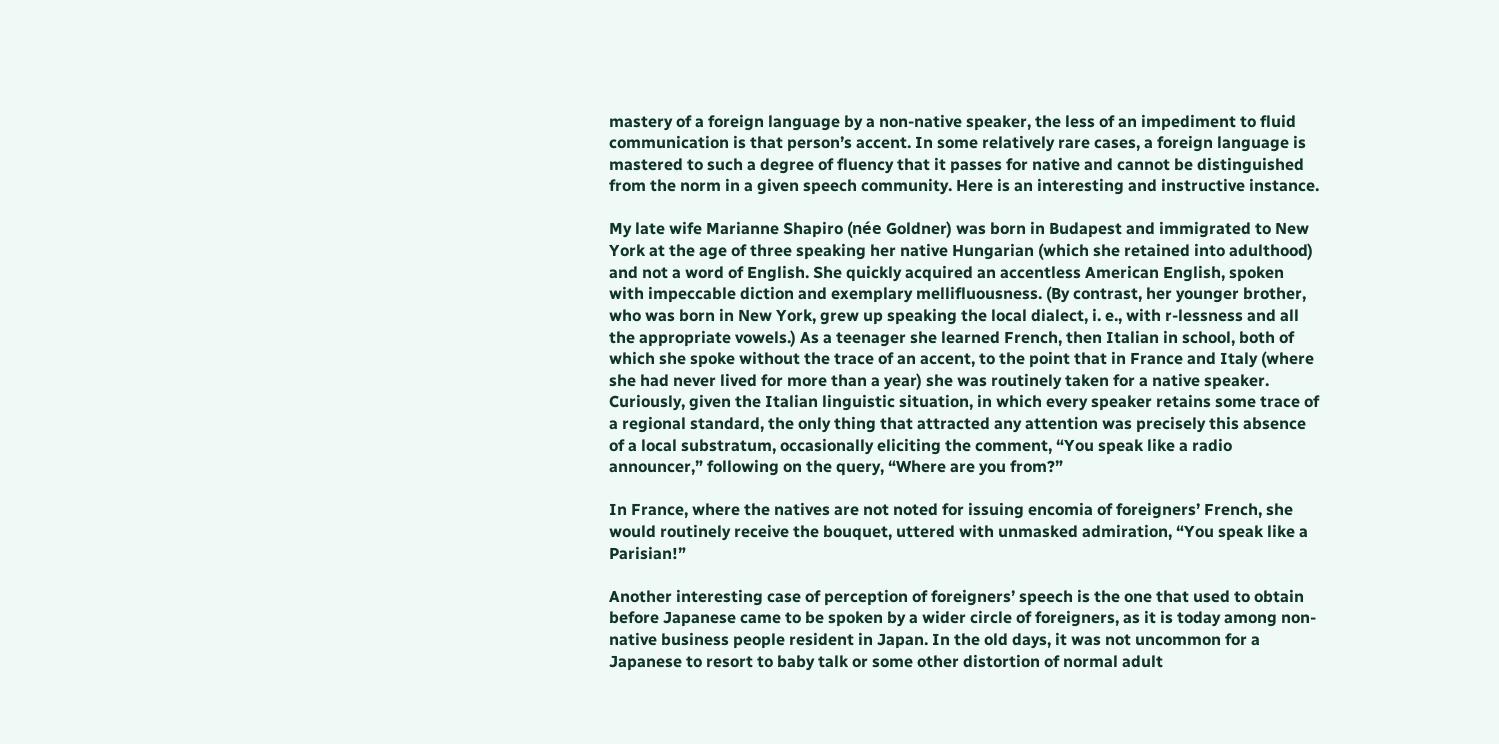mastery of a foreign language by a non-native speaker, the less of an impediment to fluid communication is that person’s accent. In some relatively rare cases, a foreign language is mastered to such a degree of fluency that it passes for native and cannot be distinguished from the norm in a given speech community. Here is an interesting and instructive instance.

My late wife Marianne Shapiro (née Goldner) was born in Budapest and immigrated to New York at the age of three speaking her native Hungarian (which she retained into adulthood) and not a word of English. She quickly acquired an accentless American English, spoken with impeccable diction and exemplary mellifluousness. (By contrast, her younger brother, who was born in New York, grew up speaking the local dialect, i. e., with r-lessness and all the appropriate vowels.) As a teenager she learned French, then Italian in school, both of which she spoke without the trace of an accent, to the point that in France and Italy (where she had never lived for more than a year) she was routinely taken for a native speaker. Curiously, given the Italian linguistic situation, in which every speaker retains some trace of a regional standard, the only thing that attracted any attention was precisely this absence of a local substratum, occasionally eliciting the comment, “You speak like a radio announcer,” following on the query, “Where are you from?”

In France, where the natives are not noted for issuing encomia of foreigners’ French, she would routinely receive the bouquet, uttered with unmasked admiration, “You speak like a Parisian!”

Another interesting case of perception of foreigners’ speech is the one that used to obtain before Japanese came to be spoken by a wider circle of foreigners, as it is today among non-native business people resident in Japan. In the old days, it was not uncommon for a Japanese to resort to baby talk or some other distortion of normal adult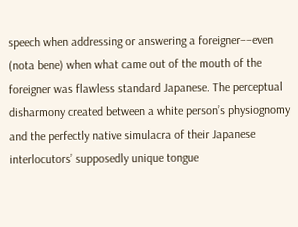speech when addressing or answering a foreigner––even (nota bene) when what came out of the mouth of the foreigner was flawless standard Japanese. The perceptual disharmony created between a white person’s physiognomy and the perfectly native simulacra of their Japanese interlocutors’ supposedly unique tongue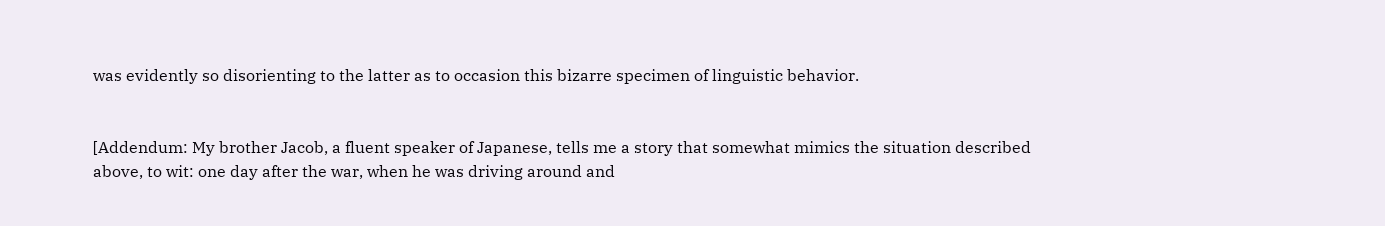was evidently so disorienting to the latter as to occasion this bizarre specimen of linguistic behavior.


[Addendum: My brother Jacob, a fluent speaker of Japanese, tells me a story that somewhat mimics the situation described above, to wit: one day after the war, when he was driving around and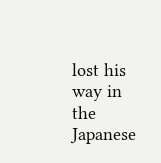lost his way in the Japanese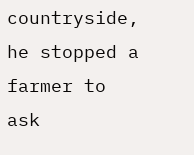countryside, he stopped a farmer to ask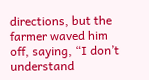directions, but the farmer waved him off, saying, “I don’t understand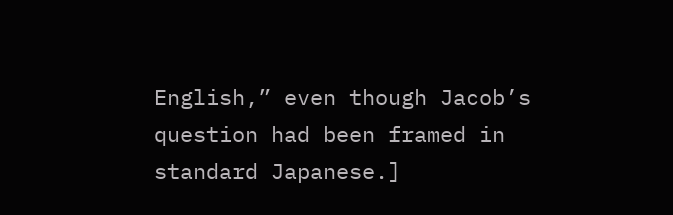English,” even though Jacob’s question had been framed in standard Japanese.]